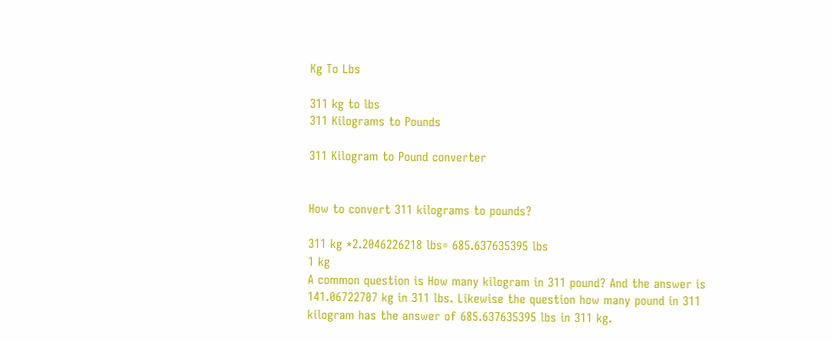Kg To Lbs

311 kg to lbs
311 Kilograms to Pounds

311 Kilogram to Pound converter


How to convert 311 kilograms to pounds?

311 kg *2.2046226218 lbs= 685.637635395 lbs
1 kg
A common question is How many kilogram in 311 pound? And the answer is 141.06722707 kg in 311 lbs. Likewise the question how many pound in 311 kilogram has the answer of 685.637635395 lbs in 311 kg.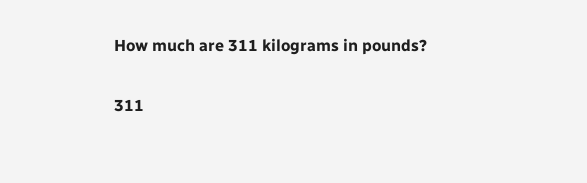How much are 311 kilograms in pounds?

311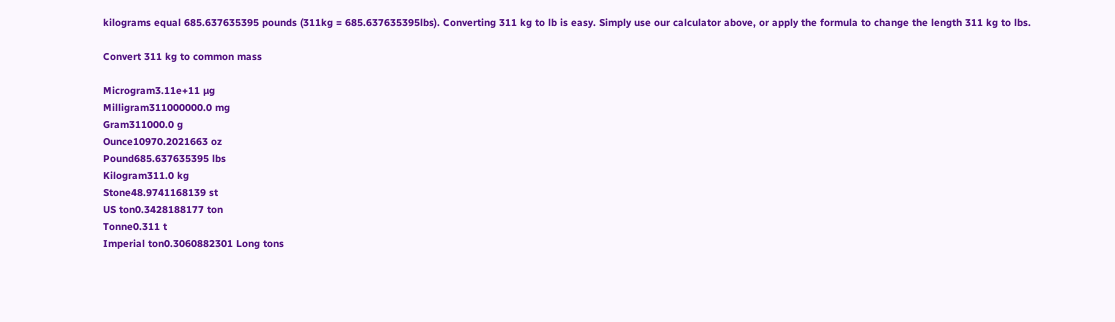kilograms equal 685.637635395 pounds (311kg = 685.637635395lbs). Converting 311 kg to lb is easy. Simply use our calculator above, or apply the formula to change the length 311 kg to lbs.

Convert 311 kg to common mass

Microgram3.11e+11 µg
Milligram311000000.0 mg
Gram311000.0 g
Ounce10970.2021663 oz
Pound685.637635395 lbs
Kilogram311.0 kg
Stone48.9741168139 st
US ton0.3428188177 ton
Tonne0.311 t
Imperial ton0.3060882301 Long tons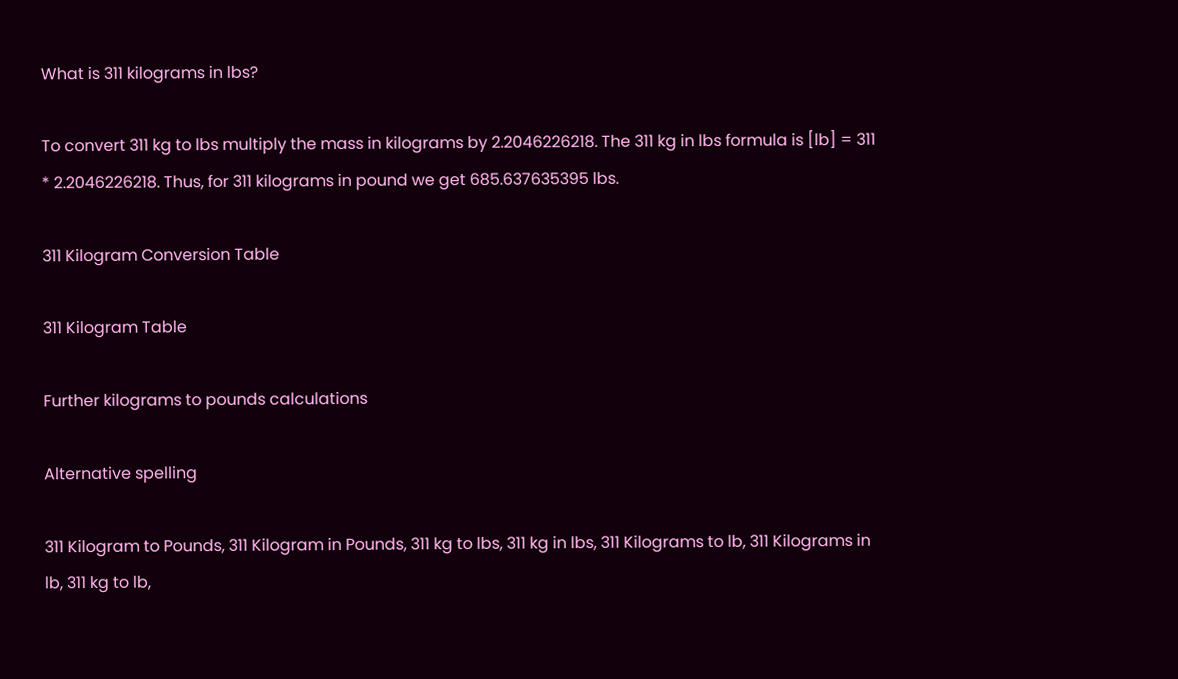What is 311 kilograms in lbs?

To convert 311 kg to lbs multiply the mass in kilograms by 2.2046226218. The 311 kg in lbs formula is [lb] = 311 * 2.2046226218. Thus, for 311 kilograms in pound we get 685.637635395 lbs.

311 Kilogram Conversion Table

311 Kilogram Table

Further kilograms to pounds calculations

Alternative spelling

311 Kilogram to Pounds, 311 Kilogram in Pounds, 311 kg to lbs, 311 kg in lbs, 311 Kilograms to lb, 311 Kilograms in lb, 311 kg to lb,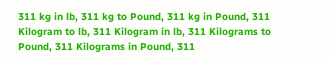311 kg in lb, 311 kg to Pound, 311 kg in Pound, 311 Kilogram to lb, 311 Kilogram in lb, 311 Kilograms to Pound, 311 Kilograms in Pound, 311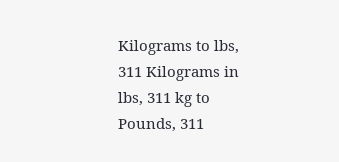Kilograms to lbs, 311 Kilograms in lbs, 311 kg to Pounds, 311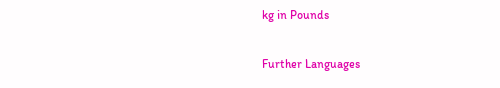kg in Pounds

Further Languages